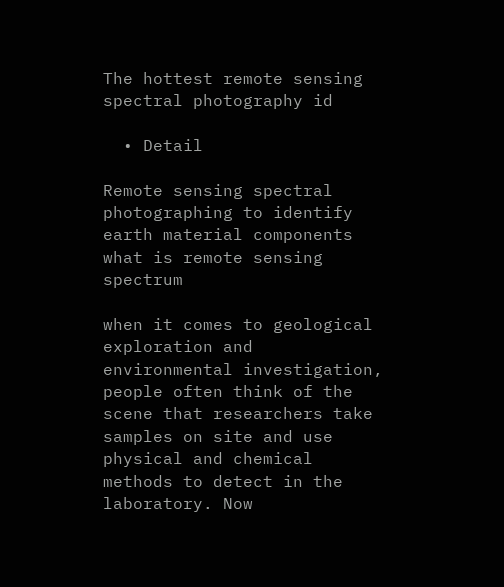The hottest remote sensing spectral photography id

  • Detail

Remote sensing spectral photographing to identify earth material components what is remote sensing spectrum

when it comes to geological exploration and environmental investigation, people often think of the scene that researchers take samples on site and use physical and chemical methods to detect in the laboratory. Now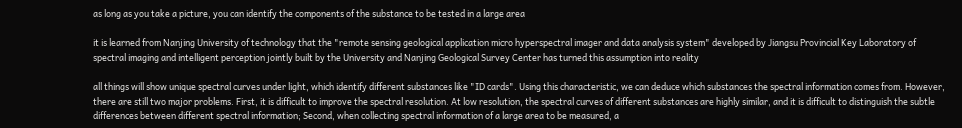as long as you take a picture, you can identify the components of the substance to be tested in a large area

it is learned from Nanjing University of technology that the "remote sensing geological application micro hyperspectral imager and data analysis system" developed by Jiangsu Provincial Key Laboratory of spectral imaging and intelligent perception jointly built by the University and Nanjing Geological Survey Center has turned this assumption into reality

all things will show unique spectral curves under light, which identify different substances like "ID cards". Using this characteristic, we can deduce which substances the spectral information comes from. However, there are still two major problems. First, it is difficult to improve the spectral resolution. At low resolution, the spectral curves of different substances are highly similar, and it is difficult to distinguish the subtle differences between different spectral information; Second, when collecting spectral information of a large area to be measured, a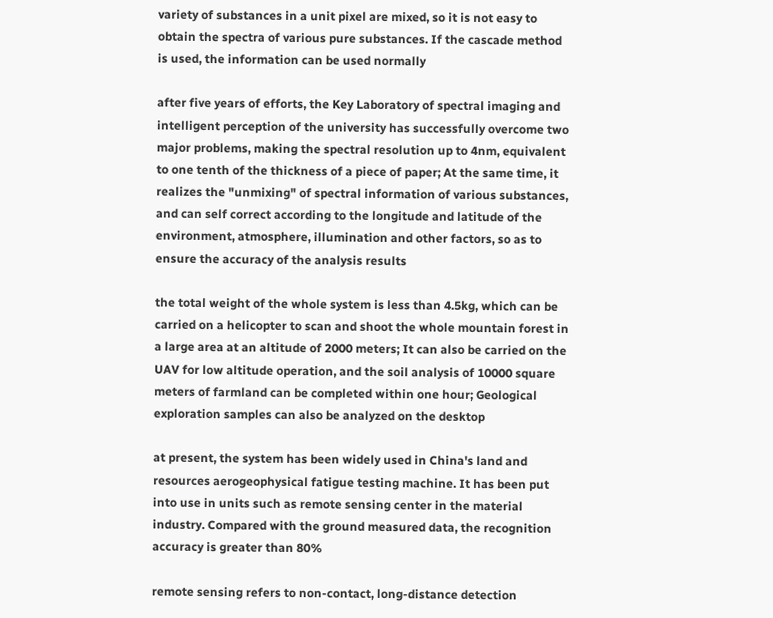variety of substances in a unit pixel are mixed, so it is not easy to obtain the spectra of various pure substances. If the cascade method is used, the information can be used normally

after five years of efforts, the Key Laboratory of spectral imaging and intelligent perception of the university has successfully overcome two major problems, making the spectral resolution up to 4nm, equivalent to one tenth of the thickness of a piece of paper; At the same time, it realizes the "unmixing" of spectral information of various substances, and can self correct according to the longitude and latitude of the environment, atmosphere, illumination and other factors, so as to ensure the accuracy of the analysis results

the total weight of the whole system is less than 4.5kg, which can be carried on a helicopter to scan and shoot the whole mountain forest in a large area at an altitude of 2000 meters; It can also be carried on the UAV for low altitude operation, and the soil analysis of 10000 square meters of farmland can be completed within one hour; Geological exploration samples can also be analyzed on the desktop

at present, the system has been widely used in China's land and resources aerogeophysical fatigue testing machine. It has been put into use in units such as remote sensing center in the material industry. Compared with the ground measured data, the recognition accuracy is greater than 80%

remote sensing refers to non-contact, long-distance detection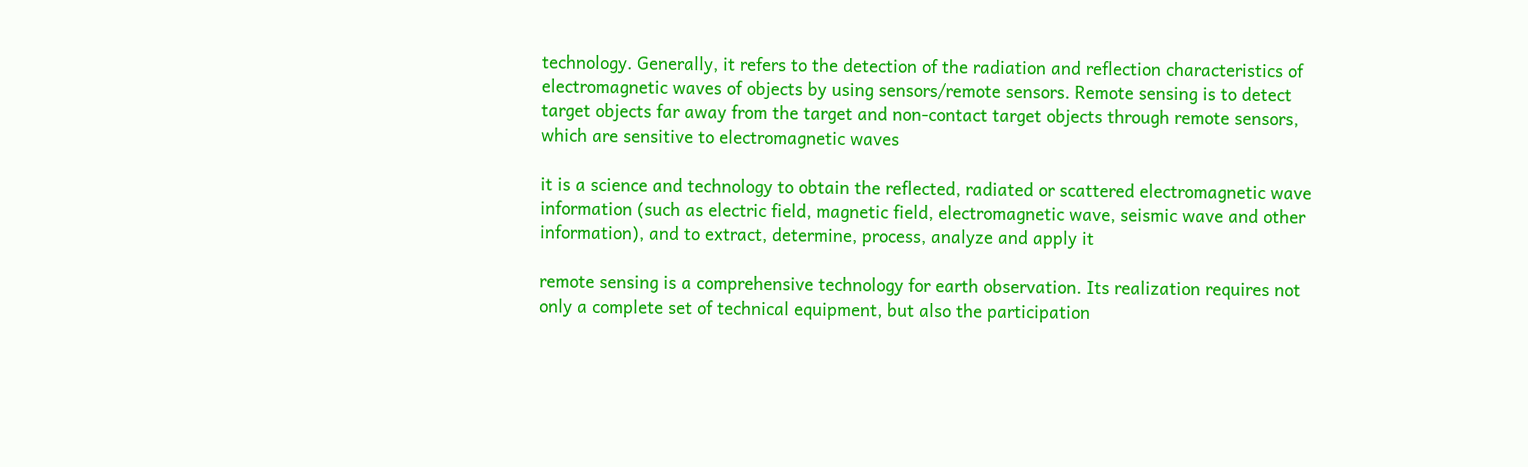technology. Generally, it refers to the detection of the radiation and reflection characteristics of electromagnetic waves of objects by using sensors/remote sensors. Remote sensing is to detect target objects far away from the target and non-contact target objects through remote sensors, which are sensitive to electromagnetic waves

it is a science and technology to obtain the reflected, radiated or scattered electromagnetic wave information (such as electric field, magnetic field, electromagnetic wave, seismic wave and other information), and to extract, determine, process, analyze and apply it

remote sensing is a comprehensive technology for earth observation. Its realization requires not only a complete set of technical equipment, but also the participation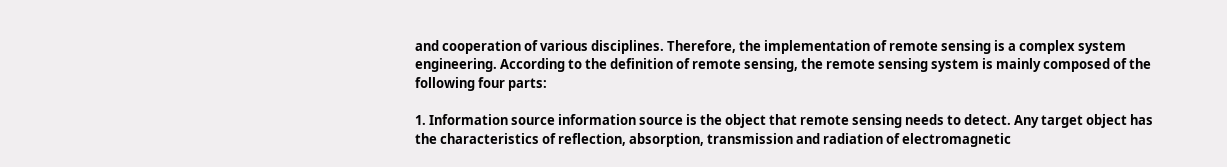and cooperation of various disciplines. Therefore, the implementation of remote sensing is a complex system engineering. According to the definition of remote sensing, the remote sensing system is mainly composed of the following four parts:

1. Information source information source is the object that remote sensing needs to detect. Any target object has the characteristics of reflection, absorption, transmission and radiation of electromagnetic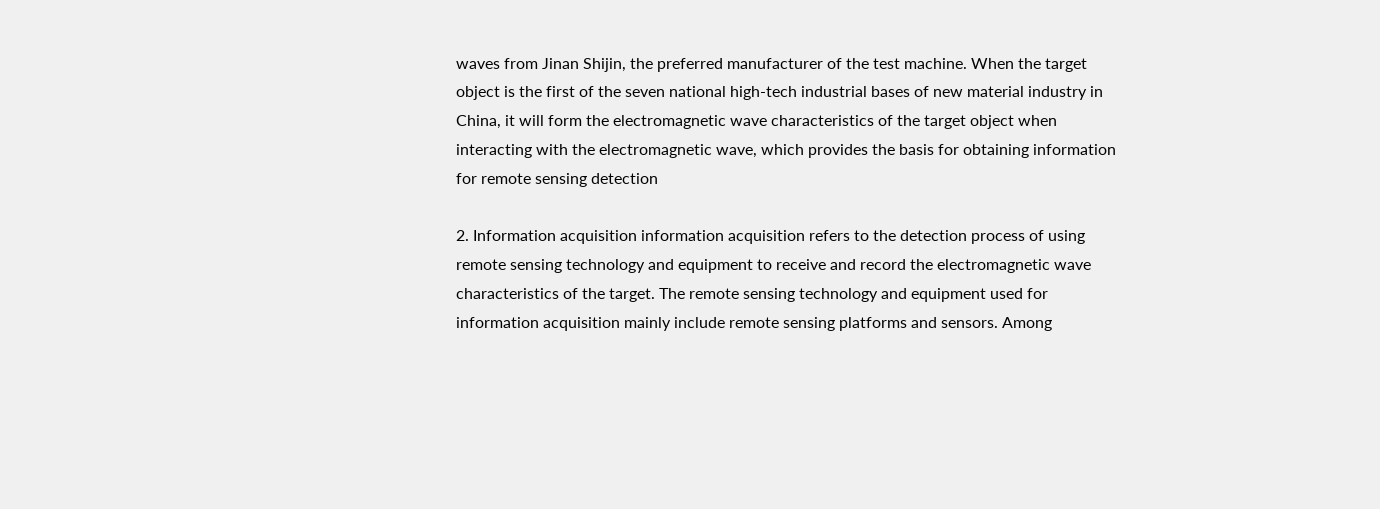waves from Jinan Shijin, the preferred manufacturer of the test machine. When the target object is the first of the seven national high-tech industrial bases of new material industry in China, it will form the electromagnetic wave characteristics of the target object when interacting with the electromagnetic wave, which provides the basis for obtaining information for remote sensing detection

2. Information acquisition information acquisition refers to the detection process of using remote sensing technology and equipment to receive and record the electromagnetic wave characteristics of the target. The remote sensing technology and equipment used for information acquisition mainly include remote sensing platforms and sensors. Among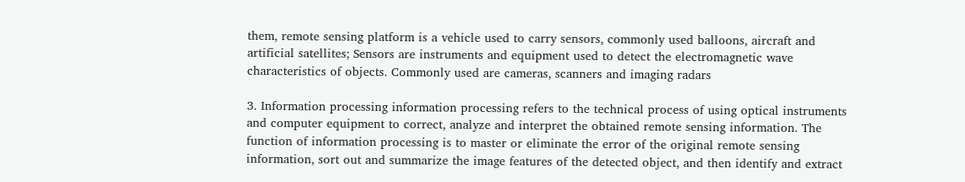them, remote sensing platform is a vehicle used to carry sensors, commonly used balloons, aircraft and artificial satellites; Sensors are instruments and equipment used to detect the electromagnetic wave characteristics of objects. Commonly used are cameras, scanners and imaging radars

3. Information processing information processing refers to the technical process of using optical instruments and computer equipment to correct, analyze and interpret the obtained remote sensing information. The function of information processing is to master or eliminate the error of the original remote sensing information, sort out and summarize the image features of the detected object, and then identify and extract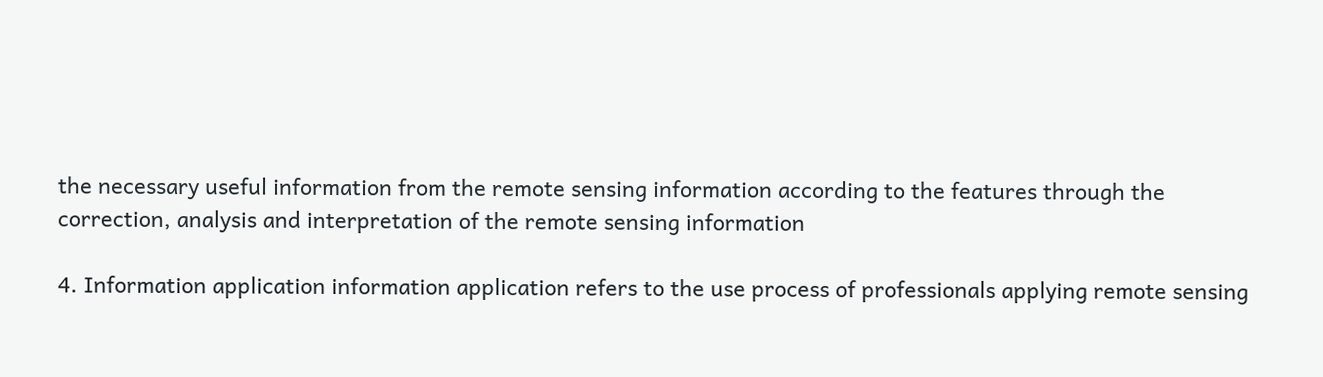the necessary useful information from the remote sensing information according to the features through the correction, analysis and interpretation of the remote sensing information

4. Information application information application refers to the use process of professionals applying remote sensing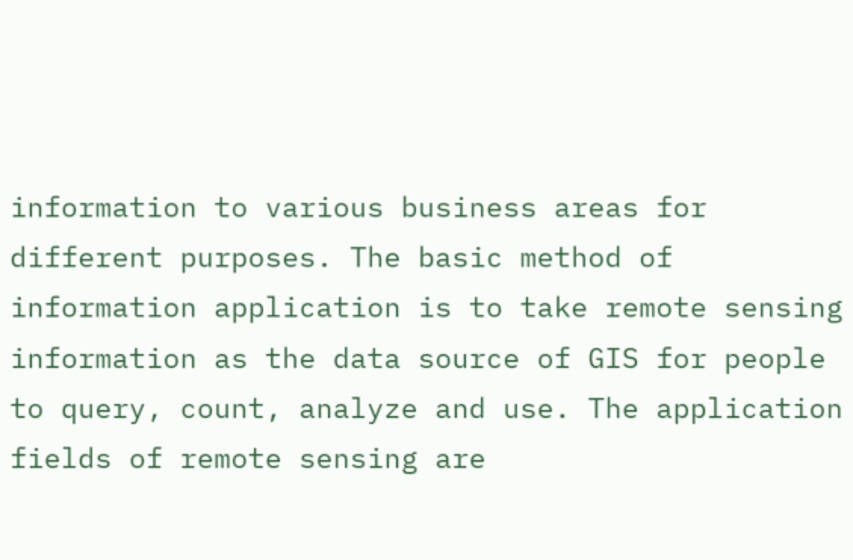information to various business areas for different purposes. The basic method of information application is to take remote sensing information as the data source of GIS for people to query, count, analyze and use. The application fields of remote sensing are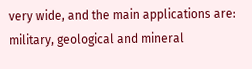very wide, and the main applications are: military, geological and mineral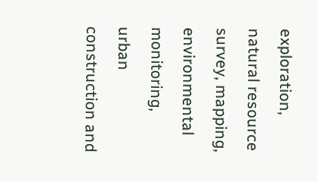exploration, natural resource survey, mapping, environmental monitoring, urban construction and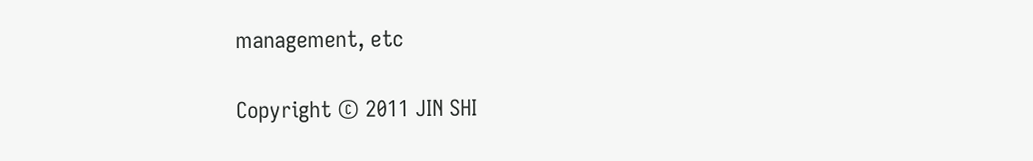management, etc

Copyright © 2011 JIN SHI